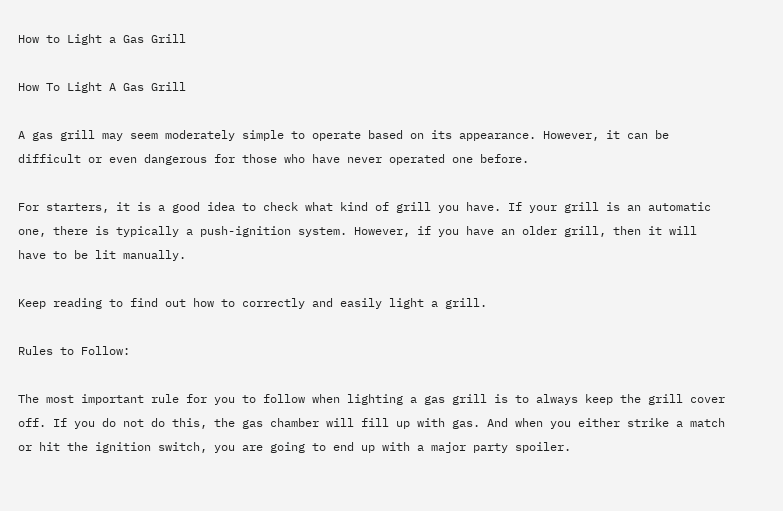How to Light a Gas Grill

How To Light A Gas Grill

A gas grill may seem moderately simple to operate based on its appearance. However, it can be difficult or even dangerous for those who have never operated one before.

For starters, it is a good idea to check what kind of grill you have. If your grill is an automatic one, there is typically a push-ignition system. However, if you have an older grill, then it will have to be lit manually.

Keep reading to find out how to correctly and easily light a grill.

Rules to Follow:

The most important rule for you to follow when lighting a gas grill is to always keep the grill cover off. If you do not do this, the gas chamber will fill up with gas. And when you either strike a match or hit the ignition switch, you are going to end up with a major party spoiler.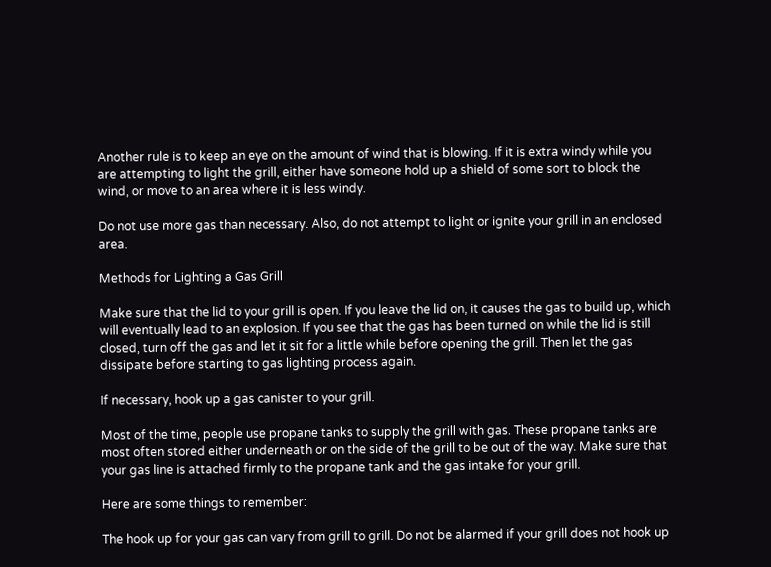Another rule is to keep an eye on the amount of wind that is blowing. If it is extra windy while you are attempting to light the grill, either have someone hold up a shield of some sort to block the wind, or move to an area where it is less windy.

Do not use more gas than necessary. Also, do not attempt to light or ignite your grill in an enclosed area.

Methods for Lighting a Gas Grill

Make sure that the lid to your grill is open. If you leave the lid on, it causes the gas to build up, which will eventually lead to an explosion. If you see that the gas has been turned on while the lid is still closed, turn off the gas and let it sit for a little while before opening the grill. Then let the gas dissipate before starting to gas lighting process again.

If necessary, hook up a gas canister to your grill.

Most of the time, people use propane tanks to supply the grill with gas. These propane tanks are most often stored either underneath or on the side of the grill to be out of the way. Make sure that your gas line is attached firmly to the propane tank and the gas intake for your grill.

Here are some things to remember:

The hook up for your gas can vary from grill to grill. Do not be alarmed if your grill does not hook up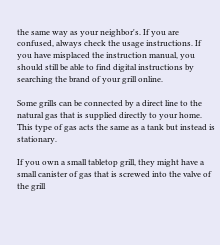the same way as your neighbor's. If you are confused, always check the usage instructions. If you have misplaced the instruction manual, you should still be able to find digital instructions by searching the brand of your grill online.

Some grills can be connected by a direct line to the natural gas that is supplied directly to your home. This type of gas acts the same as a tank but instead is stationary.

If you own a small tabletop grill, they might have a small canister of gas that is screwed into the valve of the grill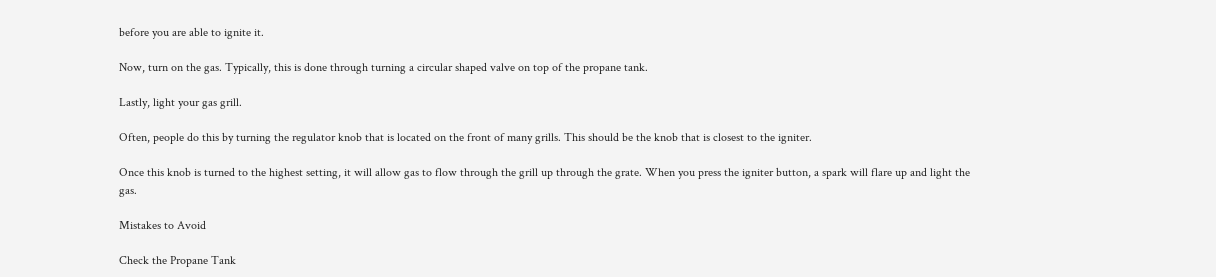before you are able to ignite it.

Now, turn on the gas. Typically, this is done through turning a circular shaped valve on top of the propane tank.

Lastly, light your gas grill.

Often, people do this by turning the regulator knob that is located on the front of many grills. This should be the knob that is closest to the igniter.

Once this knob is turned to the highest setting, it will allow gas to flow through the grill up through the grate. When you press the igniter button, a spark will flare up and light the gas.

Mistakes to Avoid

Check the Propane Tank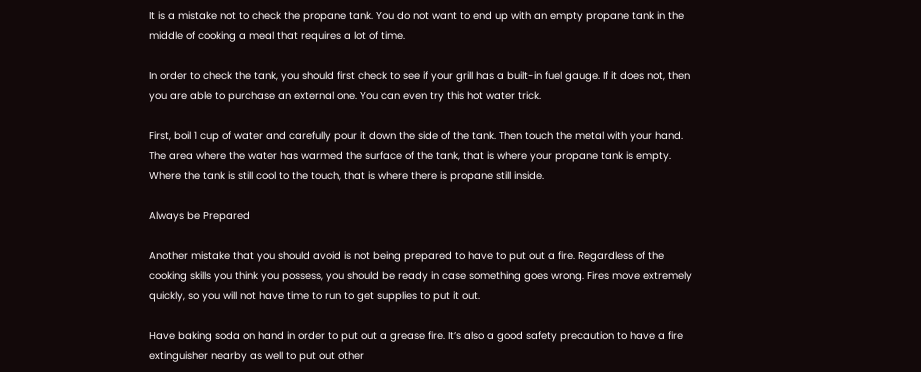It is a mistake not to check the propane tank. You do not want to end up with an empty propane tank in the middle of cooking a meal that requires a lot of time.

In order to check the tank, you should first check to see if your grill has a built-in fuel gauge. If it does not, then you are able to purchase an external one. You can even try this hot water trick.

First, boil 1 cup of water and carefully pour it down the side of the tank. Then touch the metal with your hand. The area where the water has warmed the surface of the tank, that is where your propane tank is empty. Where the tank is still cool to the touch, that is where there is propane still inside.

Always be Prepared

Another mistake that you should avoid is not being prepared to have to put out a fire. Regardless of the cooking skills you think you possess, you should be ready in case something goes wrong. Fires move extremely quickly, so you will not have time to run to get supplies to put it out.

Have baking soda on hand in order to put out a grease fire. It’s also a good safety precaution to have a fire extinguisher nearby as well to put out other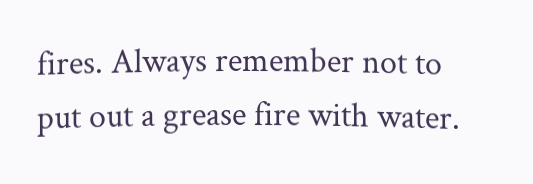fires. Always remember not to put out a grease fire with water.